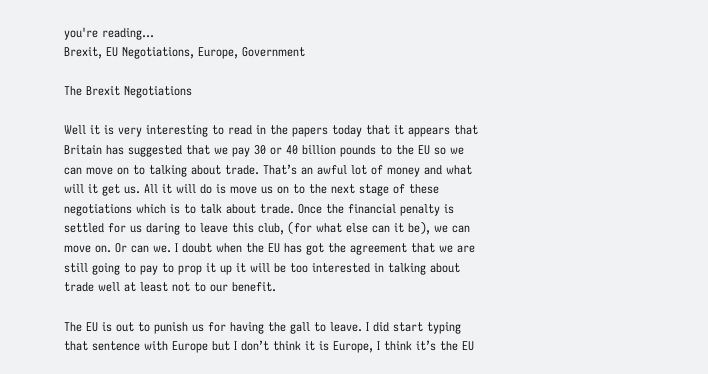you're reading...
Brexit, EU Negotiations, Europe, Government

The Brexit Negotiations

Well it is very interesting to read in the papers today that it appears that Britain has suggested that we pay 30 or 40 billion pounds to the EU so we can move on to talking about trade. That’s an awful lot of money and what will it get us. All it will do is move us on to the next stage of these negotiations which is to talk about trade. Once the financial penalty is settled for us daring to leave this club, (for what else can it be), we can move on. Or can we. I doubt when the EU has got the agreement that we are still going to pay to prop it up it will be too interested in talking about trade well at least not to our benefit.

The EU is out to punish us for having the gall to leave. I did start typing that sentence with Europe but I don’t think it is Europe, I think it’s the EU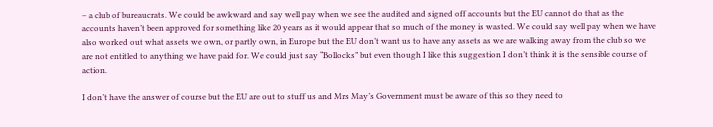– a club of bureaucrats. We could be awkward and say well pay when we see the audited and signed off accounts but the EU cannot do that as the accounts haven’t been approved for something like 20 years as it would appear that so much of the money is wasted. We could say well pay when we have also worked out what assets we own, or partly own, in Europe but the EU don’t want us to have any assets as we are walking away from the club so we are not entitled to anything we have paid for. We could just say “Bollocks” but even though I like this suggestion I don’t think it is the sensible course of action.

I don’t have the answer of course but the EU are out to stuff us and Mrs May’s Government must be aware of this so they need to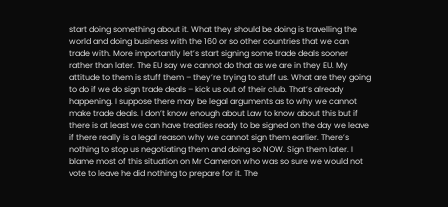start doing something about it. What they should be doing is travelling the world and doing business with the 160 or so other countries that we can trade with. More importantly let’s start signing some trade deals sooner rather than later. The EU say we cannot do that as we are in they EU. My attitude to them is stuff them – they’re trying to stuff us. What are they going to do if we do sign trade deals – kick us out of their club. That’s already happening. I suppose there may be legal arguments as to why we cannot make trade deals. I don’t know enough about Law to know about this but if there is at least we can have treaties ready to be signed on the day we leave if there really is a legal reason why we cannot sign them earlier. There’s nothing to stop us negotiating them and doing so NOW. Sign them later. I blame most of this situation on Mr Cameron who was so sure we would not vote to leave he did nothing to prepare for it. The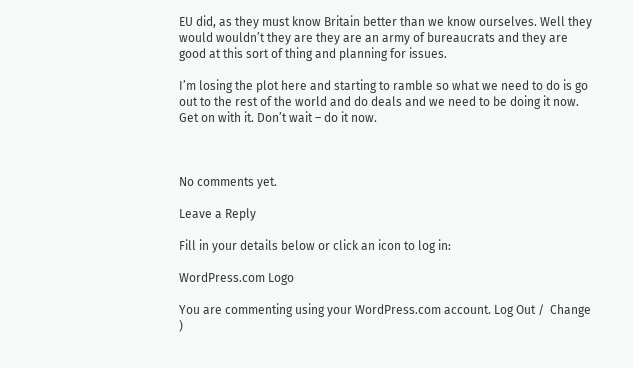EU did, as they must know Britain better than we know ourselves. Well they would wouldn’t they are they are an army of bureaucrats and they are good at this sort of thing and planning for issues.

I’m losing the plot here and starting to ramble so what we need to do is go out to the rest of the world and do deals and we need to be doing it now. Get on with it. Don’t wait – do it now.



No comments yet.

Leave a Reply

Fill in your details below or click an icon to log in:

WordPress.com Logo

You are commenting using your WordPress.com account. Log Out /  Change )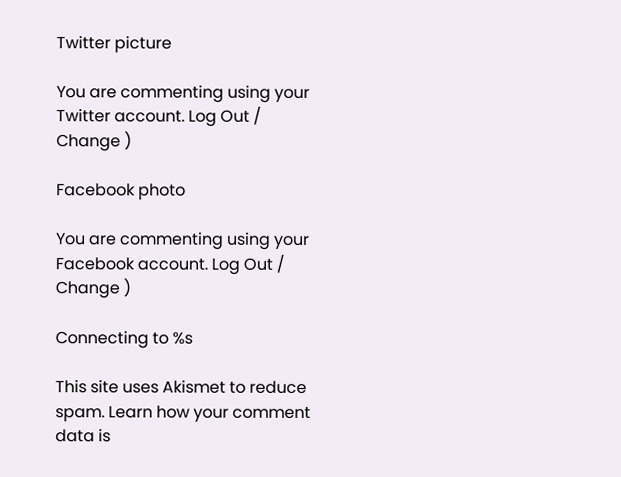Twitter picture

You are commenting using your Twitter account. Log Out /  Change )

Facebook photo

You are commenting using your Facebook account. Log Out /  Change )

Connecting to %s

This site uses Akismet to reduce spam. Learn how your comment data is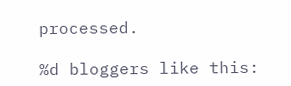processed.

%d bloggers like this: